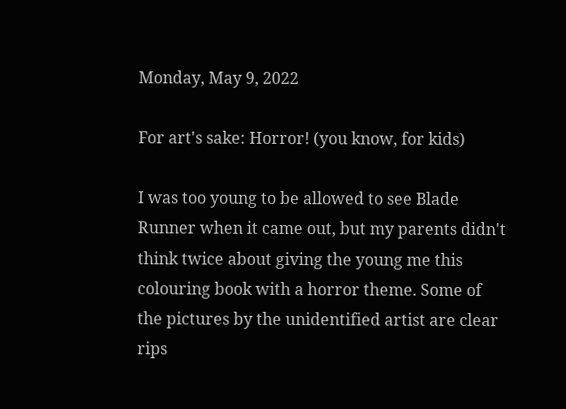Monday, May 9, 2022

For art's sake: Horror! (you know, for kids)

I was too young to be allowed to see Blade Runner when it came out, but my parents didn't think twice about giving the young me this colouring book with a horror theme. Some of the pictures by the unidentified artist are clear rips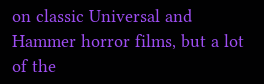on classic Universal and Hammer horror films, but a lot of the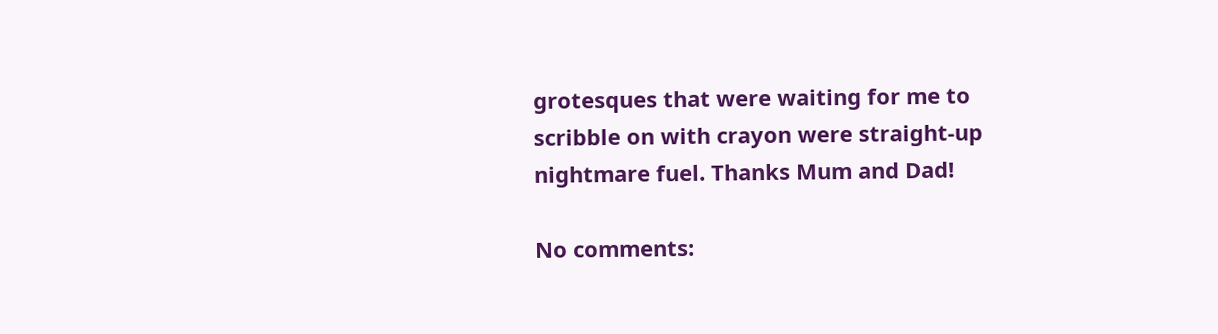grotesques that were waiting for me to scribble on with crayon were straight-up nightmare fuel. Thanks Mum and Dad!

No comments: